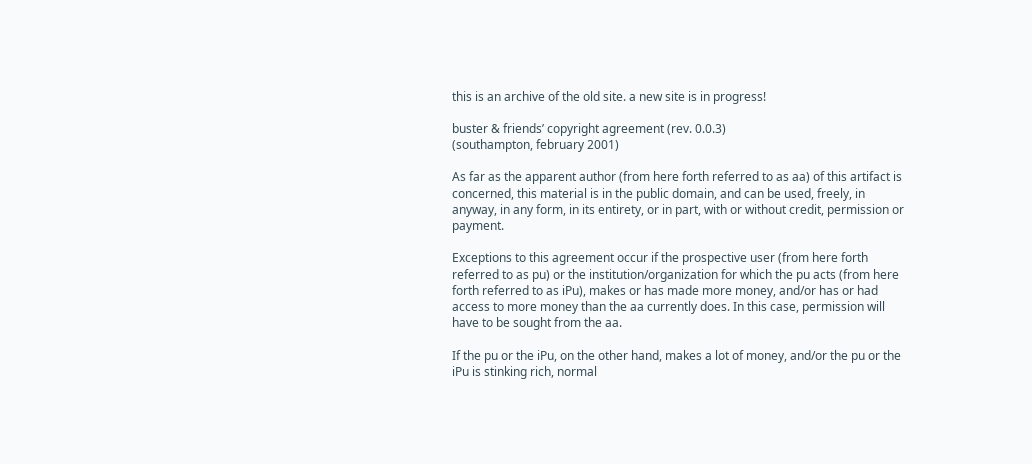this is an archive of the old site. a new site is in progress!

buster & friends’ copyright agreement (rev. 0.0.3)
(southampton, february 2001)

As far as the apparent author (from here forth referred to as aa) of this artifact is concerned, this material is in the public domain, and can be used, freely, in anyway, in any form, in its entirety, or in part, with or without credit, permission or payment.

Exceptions to this agreement occur if the prospective user (from here forth referred to as pu) or the institution/organization for which the pu acts (from here forth referred to as iPu), makes or has made more money, and/or has or had access to more money than the aa currently does. In this case, permission will have to be sought from the aa.

If the pu or the iPu, on the other hand, makes a lot of money, and/or the pu or the iPu is stinking rich, normal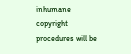inhumane copyright procedures will be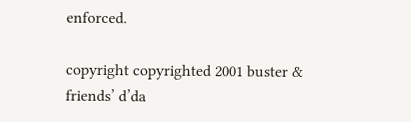enforced.

copyright copyrighted 2001 buster & friends’ d’da